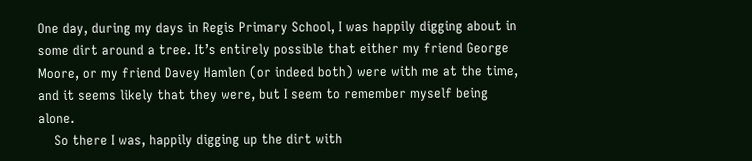One day, during my days in Regis Primary School, I was happily digging about in some dirt around a tree. It’s entirely possible that either my friend George Moore, or my friend Davey Hamlen (or indeed both) were with me at the time, and it seems likely that they were, but I seem to remember myself being alone.
    So there I was, happily digging up the dirt with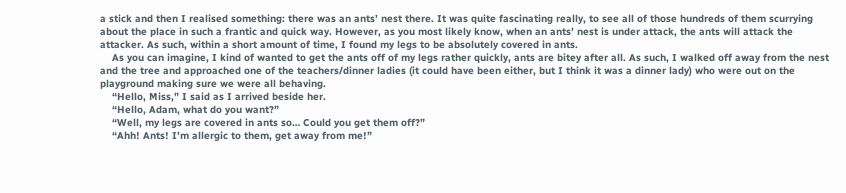a stick and then I realised something: there was an ants’ nest there. It was quite fascinating really, to see all of those hundreds of them scurrying about the place in such a frantic and quick way. However, as you most likely know, when an ants’ nest is under attack, the ants will attack the attacker. As such, within a short amount of time, I found my legs to be absolutely covered in ants.
    As you can imagine, I kind of wanted to get the ants off of my legs rather quickly, ants are bitey after all. As such, I walked off away from the nest and the tree and approached one of the teachers/dinner ladies (it could have been either, but I think it was a dinner lady) who were out on the playground making sure we were all behaving.
    “Hello, Miss,” I said as I arrived beside her.
    “Hello, Adam, what do you want?”
    “Well, my legs are covered in ants so… Could you get them off?”
    “Ahh! Ants! I’m allergic to them, get away from me!”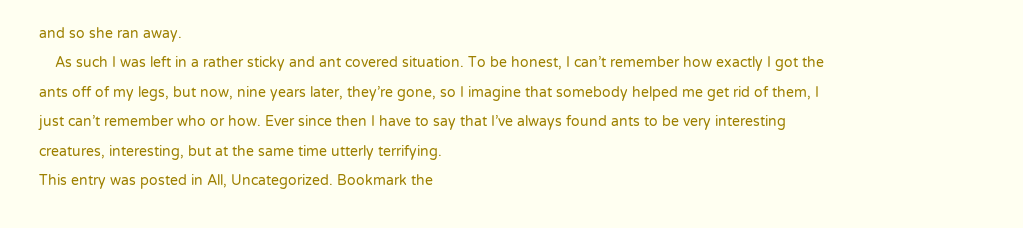and so she ran away.
    As such I was left in a rather sticky and ant covered situation. To be honest, I can’t remember how exactly I got the ants off of my legs, but now, nine years later, they’re gone, so I imagine that somebody helped me get rid of them, I just can’t remember who or how. Ever since then I have to say that I’ve always found ants to be very interesting creatures, interesting, but at the same time utterly terrifying.
This entry was posted in All, Uncategorized. Bookmark the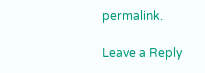permalink.

Leave a Reply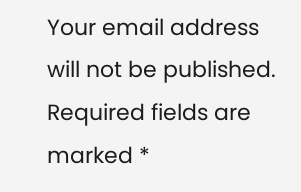Your email address will not be published. Required fields are marked *